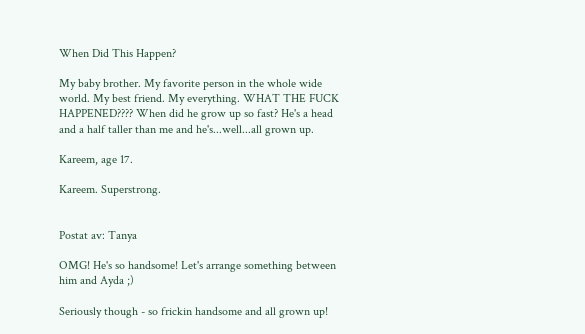When Did This Happen?

My baby brother. My favorite person in the whole wide world. My best friend. My everything. WHAT THE FUCK HAPPENED???? When did he grow up so fast? He's a head and a half taller than me and he's...well...all grown up.

Kareem, age 17.

Kareem. Superstrong.


Postat av: Tanya

OMG! He's so handsome! Let's arrange something between him and Ayda ;)

Seriously though - so frickin handsome and all grown up!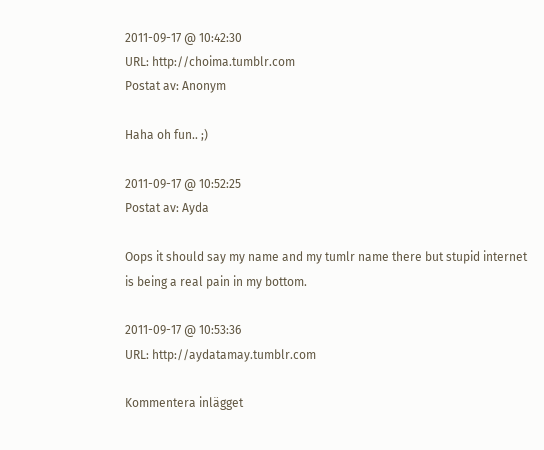2011-09-17 @ 10:42:30
URL: http://choima.tumblr.com
Postat av: Anonym

Haha oh fun.. ;)

2011-09-17 @ 10:52:25
Postat av: Ayda

Oops it should say my name and my tumlr name there but stupid internet is being a real pain in my bottom.

2011-09-17 @ 10:53:36
URL: http://aydatamay.tumblr.com

Kommentera inlägget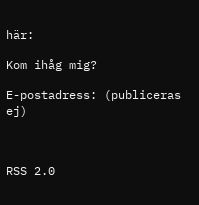här:

Kom ihåg mig?

E-postadress: (publiceras ej)



RSS 2.0